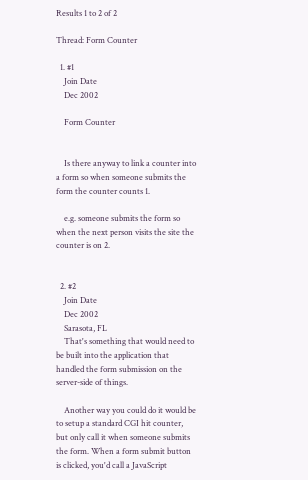Results 1 to 2 of 2

Thread: Form Counter

  1. #1
    Join Date
    Dec 2002

    Form Counter


    Is there anyway to link a counter into a form so when someone submits the form the counter counts 1.

    e.g. someone submits the form so when the next person visits the site the counter is on 2.


  2. #2
    Join Date
    Dec 2002
    Sarasota, FL
    That's something that would need to be built into the application that handled the form submission on the server-side of things.

    Another way you could do it would be to setup a standard CGI hit counter, but only call it when someone submits the form. When a form submit button is clicked, you'd call a JavaScript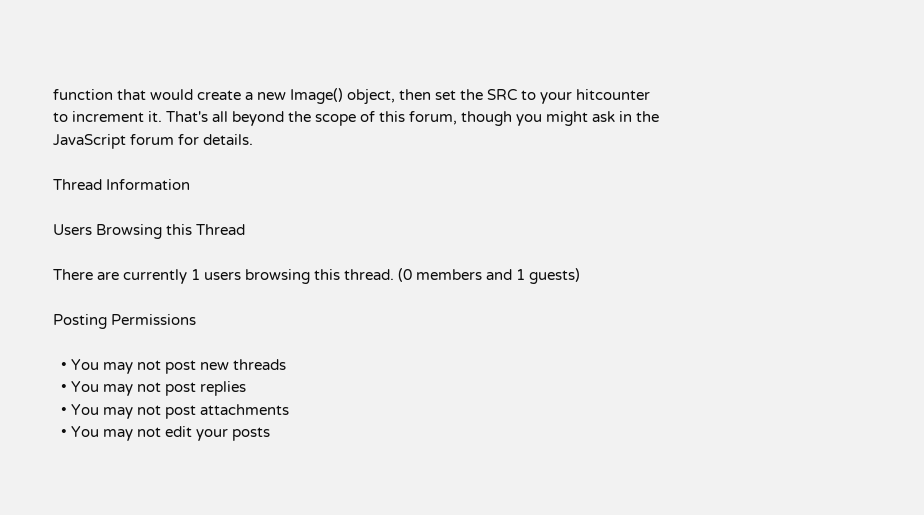function that would create a new Image() object, then set the SRC to your hitcounter to increment it. That's all beyond the scope of this forum, though you might ask in the JavaScript forum for details.

Thread Information

Users Browsing this Thread

There are currently 1 users browsing this thread. (0 members and 1 guests)

Posting Permissions

  • You may not post new threads
  • You may not post replies
  • You may not post attachments
  • You may not edit your posts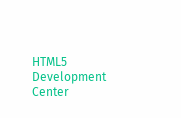HTML5 Development Center